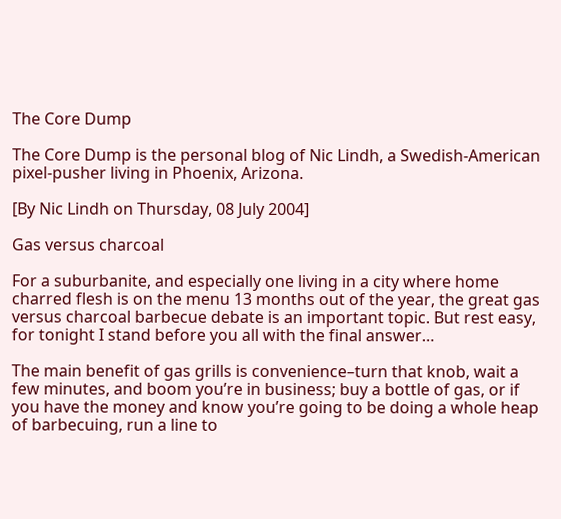The Core Dump

The Core Dump is the personal blog of Nic Lindh, a Swedish-American pixel-pusher living in Phoenix, Arizona.

[By Nic Lindh on Thursday, 08 July 2004]

Gas versus charcoal

For a suburbanite, and especially one living in a city where home charred flesh is on the menu 13 months out of the year, the great gas versus charcoal barbecue debate is an important topic. But rest easy, for tonight I stand before you all with the final answer…

The main benefit of gas grills is convenience–turn that knob, wait a few minutes, and boom you’re in business; buy a bottle of gas, or if you have the money and know you’re going to be doing a whole heap of barbecuing, run a line to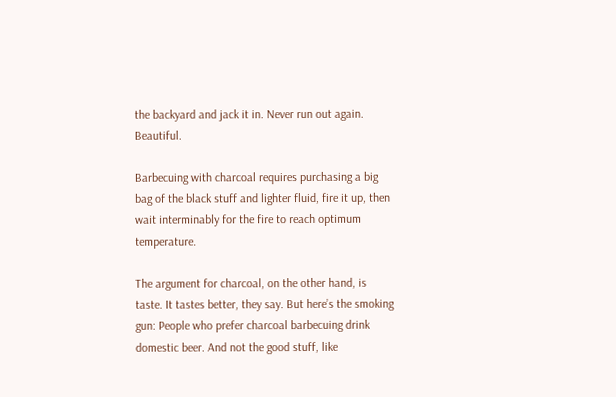the backyard and jack it in. Never run out again. Beautiful.

Barbecuing with charcoal requires purchasing a big bag of the black stuff and lighter fluid, fire it up, then wait interminably for the fire to reach optimum temperature.

The argument for charcoal, on the other hand, is taste. It tastes better, they say. But here’s the smoking gun: People who prefer charcoal barbecuing drink domestic beer. And not the good stuff, like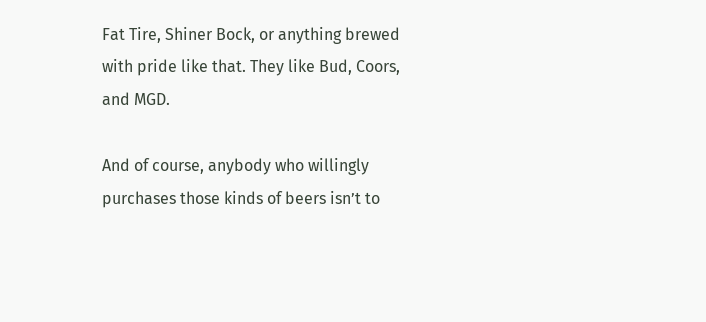Fat Tire, Shiner Bock, or anything brewed with pride like that. They like Bud, Coors, and MGD.

And of course, anybody who willingly purchases those kinds of beers isn’t to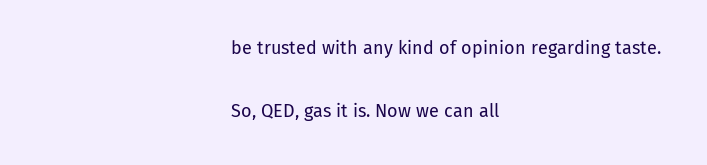be trusted with any kind of opinion regarding taste.

So, QED, gas it is. Now we can all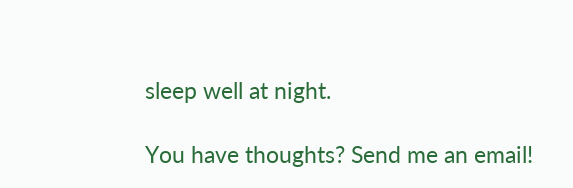sleep well at night.

You have thoughts? Send me an email!